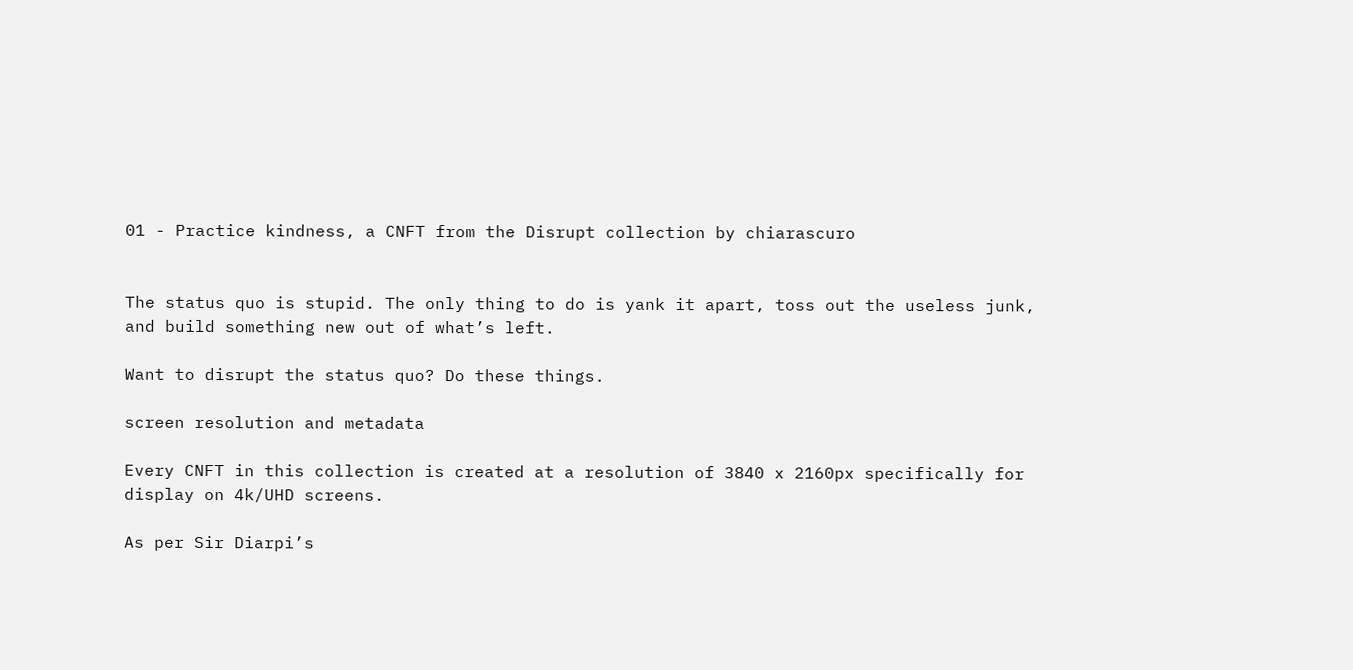01 - Practice kindness, a CNFT from the Disrupt collection by chiarascuro


The status quo is stupid. The only thing to do is yank it apart, toss out the useless junk, and build something new out of what’s left.

Want to disrupt the status quo? Do these things.

screen resolution and metadata

Every CNFT in this collection is created at a resolution of 3840 x 2160px specifically for display on 4k/UHD screens.

As per Sir Diarpi’s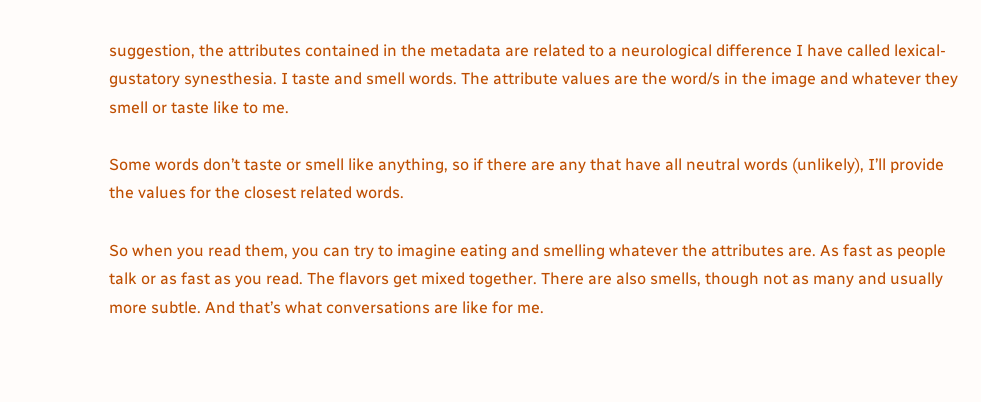suggestion, the attributes contained in the metadata are related to a neurological difference I have called lexical-gustatory synesthesia. I taste and smell words. The attribute values are the word/s in the image and whatever they smell or taste like to me.

Some words don’t taste or smell like anything, so if there are any that have all neutral words (unlikely), I’ll provide the values for the closest related words.

So when you read them, you can try to imagine eating and smelling whatever the attributes are. As fast as people talk or as fast as you read. The flavors get mixed together. There are also smells, though not as many and usually more subtle. And that’s what conversations are like for me.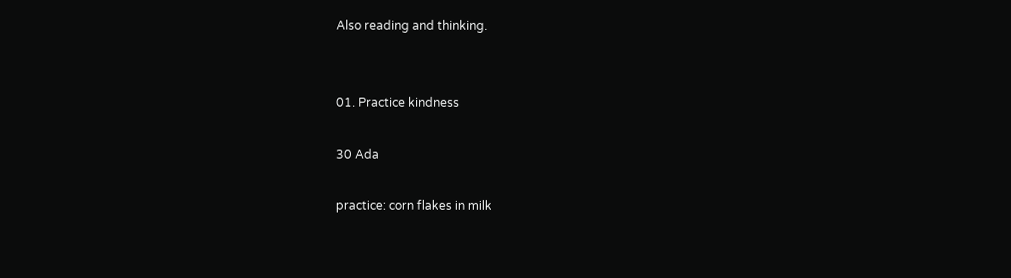Also reading and thinking.


01. Practice kindness

30 Ada

practice: corn flakes in milk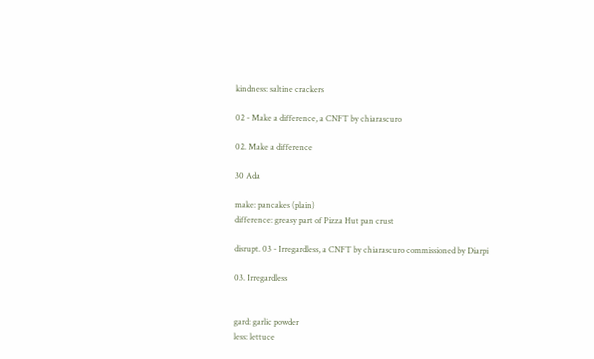kindness: saltine crackers

02 - Make a difference, a CNFT by chiarascuro

02. Make a difference

30 Ada

make: pancakes (plain)
difference: greasy part of Pizza Hut pan crust

disrupt. 03 - Irregardless, a CNFT by chiarascuro commissioned by Diarpi

03. Irregardless


gard: garlic powder
less: lettuce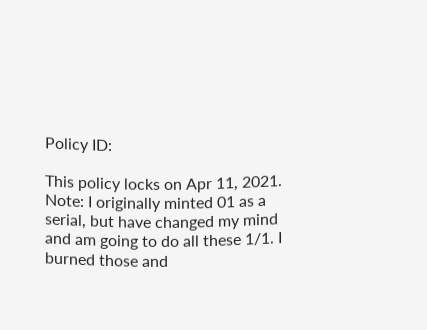Policy ID:

This policy locks on Apr 11, 2021.
Note: I originally minted 01 as a serial, but have changed my mind and am going to do all these 1/1. I burned those and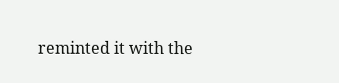reminted it with the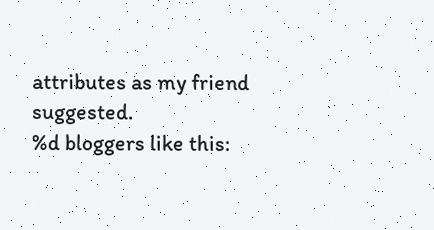attributes as my friend suggested.
%d bloggers like this: